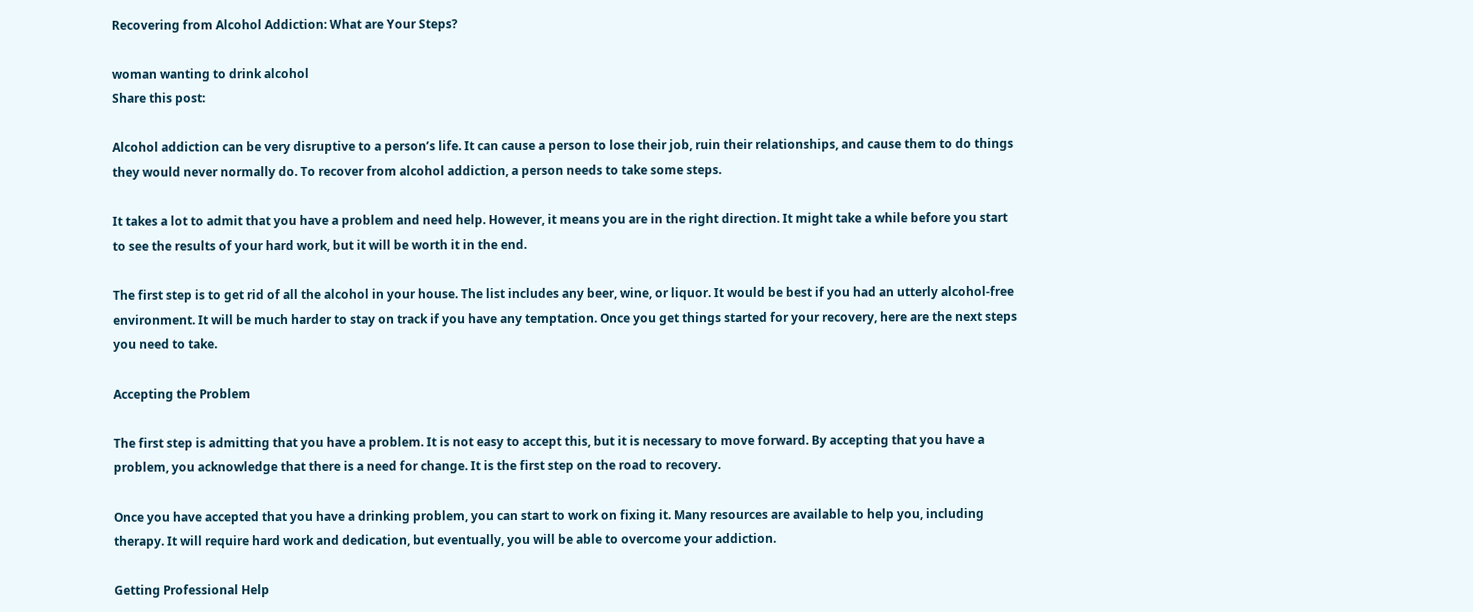Recovering from Alcohol Addiction: What are Your Steps?

woman wanting to drink alcohol
Share this post:

Alcohol addiction can be very disruptive to a person’s life. It can cause a person to lose their job, ruin their relationships, and cause them to do things they would never normally do. To recover from alcohol addiction, a person needs to take some steps.

It takes a lot to admit that you have a problem and need help. However, it means you are in the right direction. It might take a while before you start to see the results of your hard work, but it will be worth it in the end.

The first step is to get rid of all the alcohol in your house. The list includes any beer, wine, or liquor. It would be best if you had an utterly alcohol-free environment. It will be much harder to stay on track if you have any temptation. Once you get things started for your recovery, here are the next steps you need to take.

Accepting the Problem

The first step is admitting that you have a problem. It is not easy to accept this, but it is necessary to move forward. By accepting that you have a problem, you acknowledge that there is a need for change. It is the first step on the road to recovery.

Once you have accepted that you have a drinking problem, you can start to work on fixing it. Many resources are available to help you, including therapy. It will require hard work and dedication, but eventually, you will be able to overcome your addiction.

Getting Professional Help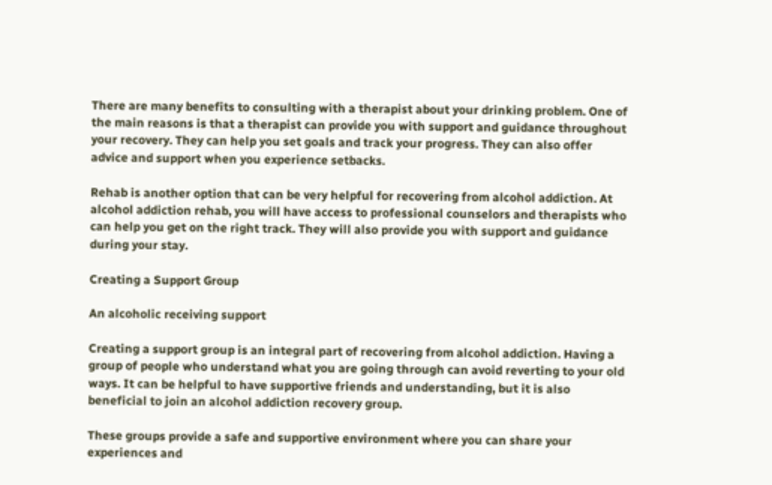There are many benefits to consulting with a therapist about your drinking problem. One of the main reasons is that a therapist can provide you with support and guidance throughout your recovery. They can help you set goals and track your progress. They can also offer advice and support when you experience setbacks.

Rehab is another option that can be very helpful for recovering from alcohol addiction. At alcohol addiction rehab, you will have access to professional counselors and therapists who can help you get on the right track. They will also provide you with support and guidance during your stay.

Creating a Support Group

An alcoholic receiving support

Creating a support group is an integral part of recovering from alcohol addiction. Having a group of people who understand what you are going through can avoid reverting to your old ways. It can be helpful to have supportive friends and understanding, but it is also beneficial to join an alcohol addiction recovery group.

These groups provide a safe and supportive environment where you can share your experiences and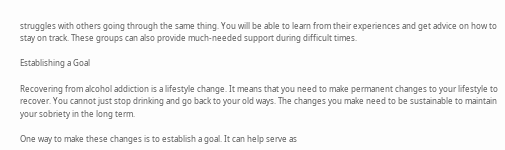struggles with others going through the same thing. You will be able to learn from their experiences and get advice on how to stay on track. These groups can also provide much-needed support during difficult times.

Establishing a Goal

Recovering from alcohol addiction is a lifestyle change. It means that you need to make permanent changes to your lifestyle to recover. You cannot just stop drinking and go back to your old ways. The changes you make need to be sustainable to maintain your sobriety in the long term.

One way to make these changes is to establish a goal. It can help serve as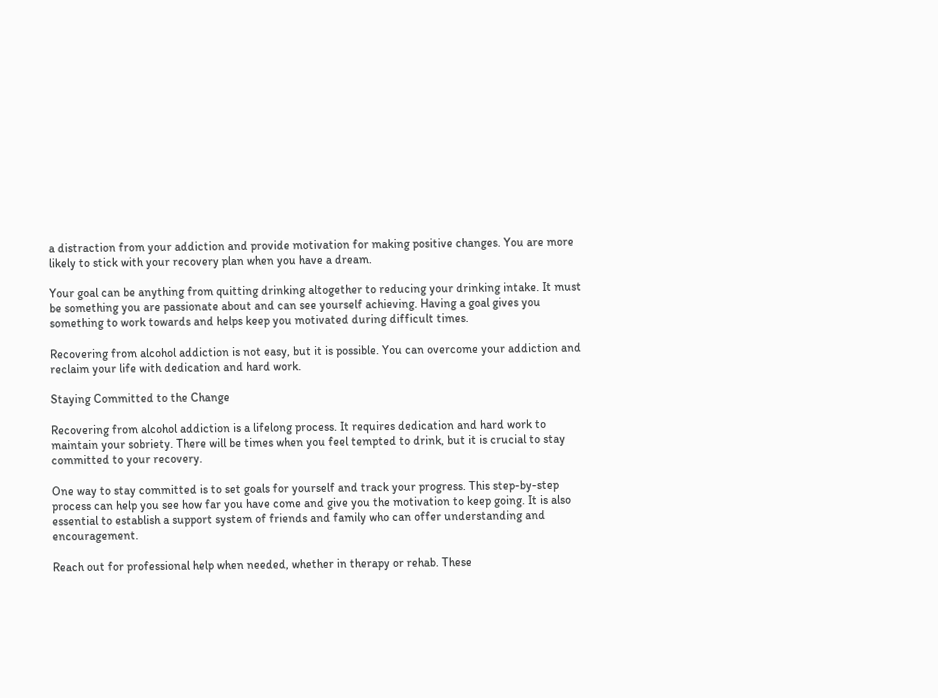a distraction from your addiction and provide motivation for making positive changes. You are more likely to stick with your recovery plan when you have a dream.

Your goal can be anything from quitting drinking altogether to reducing your drinking intake. It must be something you are passionate about and can see yourself achieving. Having a goal gives you something to work towards and helps keep you motivated during difficult times.

Recovering from alcohol addiction is not easy, but it is possible. You can overcome your addiction and reclaim your life with dedication and hard work.

Staying Committed to the Change

Recovering from alcohol addiction is a lifelong process. It requires dedication and hard work to maintain your sobriety. There will be times when you feel tempted to drink, but it is crucial to stay committed to your recovery.

One way to stay committed is to set goals for yourself and track your progress. This step-by-step process can help you see how far you have come and give you the motivation to keep going. It is also essential to establish a support system of friends and family who can offer understanding and encouragement.

Reach out for professional help when needed, whether in therapy or rehab. These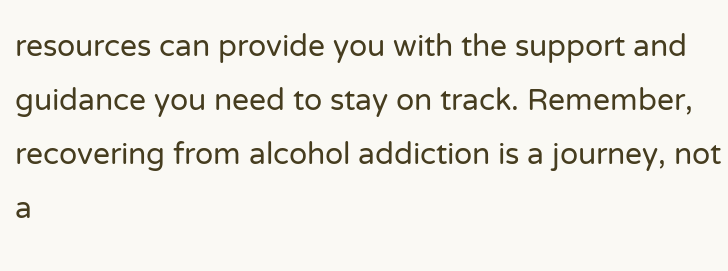resources can provide you with the support and guidance you need to stay on track. Remember, recovering from alcohol addiction is a journey, not a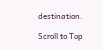destination.

Scroll to Top